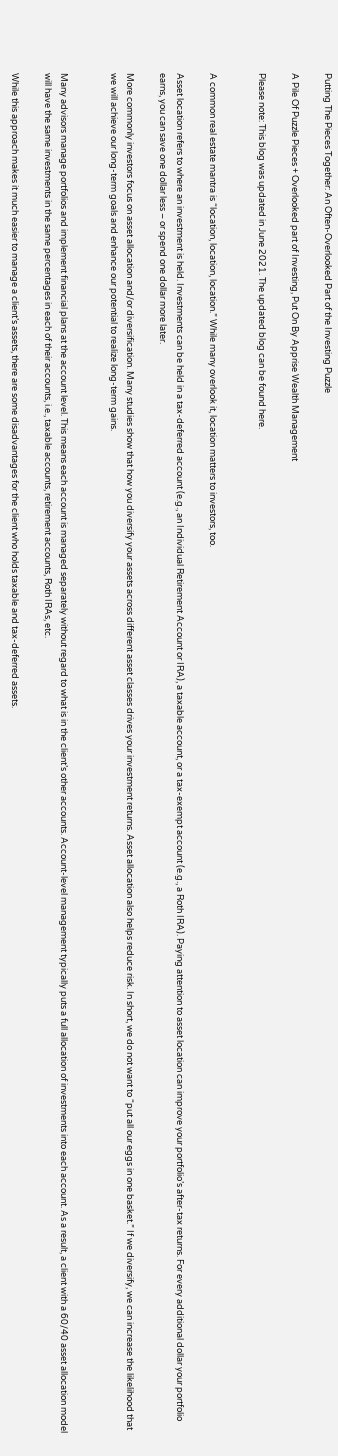Putting The Pieces Together: An Often-Overlooked Part of the Investing Puzzle

A Pile Of Puzzle Pieces + Overlooked part of Investing, Put On By Apprise Wealth Management

Please note: This blog was updated in June 2021. The updated blog can be found here.


A common real estate mantra is “location, location, location.” While many overlook it, location matters to investors, too.

Asset location refers to where an investment is held. Investments can be held in a tax-deferred account (e.g., an Individual Retirement Account or IRA), a taxable account, or a tax-exempt account (e.g., a Roth IRA). Paying attention to asset location can improve your portfolio’s after-tax returns. For every additional dollar your portfolio earns, you can save one dollar less – or spend one dollar more later.

More commonly investors focus on asset allocation and/or diversification. Many studies show that how you diversify your assets across different asset classes drives your investment returns. Asset allocation also helps reduce risk. In short, we do not want to “put all our eggs in one basket.” If we diversify, we can increase the likelihood that we will achieve our long-term goals and enhance our potential to realize long-term gains.


Many advisors manage portfolios and implement financial plans at the account level. This means each account is managed separately without regard to what is in the client’s other accounts. Account-level management typically puts a full allocation of investments into each account. As a result, a client with a 60/40 asset allocation model will have the same investments in the same percentages in each of their accounts, i.e., taxable accounts, retirement accounts, Roth IRAs, etc.

While this approach makes it much easier to manage a client’s assets, there are some disadvantages for the client who holds taxable and tax-deferred assets.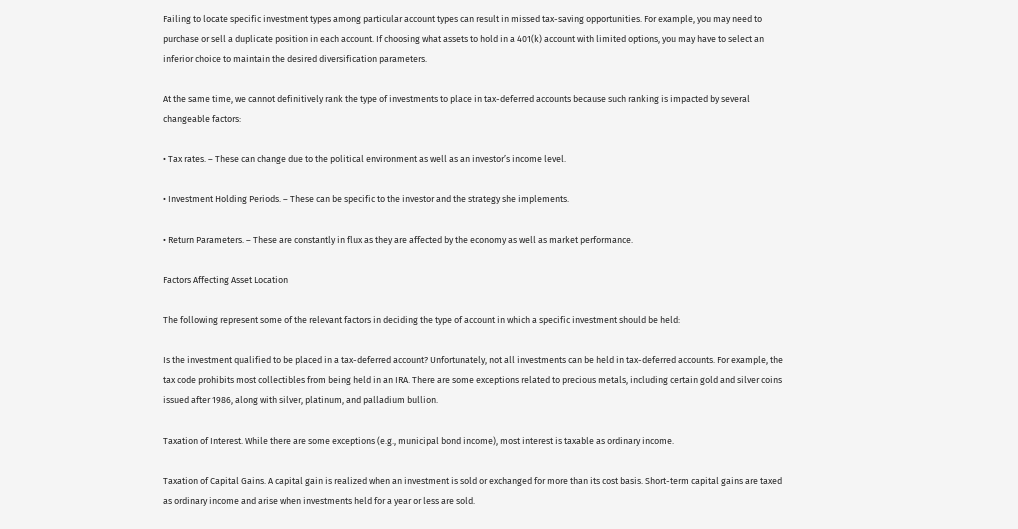Failing to locate specific investment types among particular account types can result in missed tax-saving opportunities. For example, you may need to purchase or sell a duplicate position in each account. If choosing what assets to hold in a 401(k) account with limited options, you may have to select an inferior choice to maintain the desired diversification parameters.

At the same time, we cannot definitively rank the type of investments to place in tax-deferred accounts because such ranking is impacted by several changeable factors:

• Tax rates. – These can change due to the political environment as well as an investor’s income level.

• Investment Holding Periods. – These can be specific to the investor and the strategy she implements.

• Return Parameters. – These are constantly in flux as they are affected by the economy as well as market performance.

Factors Affecting Asset Location

The following represent some of the relevant factors in deciding the type of account in which a specific investment should be held:

Is the investment qualified to be placed in a tax-deferred account? Unfortunately, not all investments can be held in tax-deferred accounts. For example, the tax code prohibits most collectibles from being held in an IRA. There are some exceptions related to precious metals, including certain gold and silver coins issued after 1986, along with silver, platinum, and palladium bullion.

Taxation of Interest. While there are some exceptions (e.g., municipal bond income), most interest is taxable as ordinary income.

Taxation of Capital Gains. A capital gain is realized when an investment is sold or exchanged for more than its cost basis. Short-term capital gains are taxed as ordinary income and arise when investments held for a year or less are sold.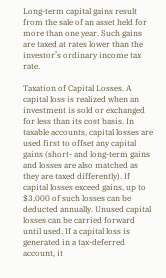Long-term capital gains result from the sale of an asset held for more than one year. Such gains are taxed at rates lower than the investor’s ordinary income tax rate.

Taxation of Capital Losses. A capital loss is realized when an investment is sold or exchanged for less than its cost basis. In taxable accounts, capital losses are used first to offset any capital gains (short- and long-term gains and losses are also matched as they are taxed differently). If capital losses exceed gains, up to $3,000 of such losses can be deducted annually. Unused capital losses can be carried forward until used. If a capital loss is generated in a tax-deferred account, it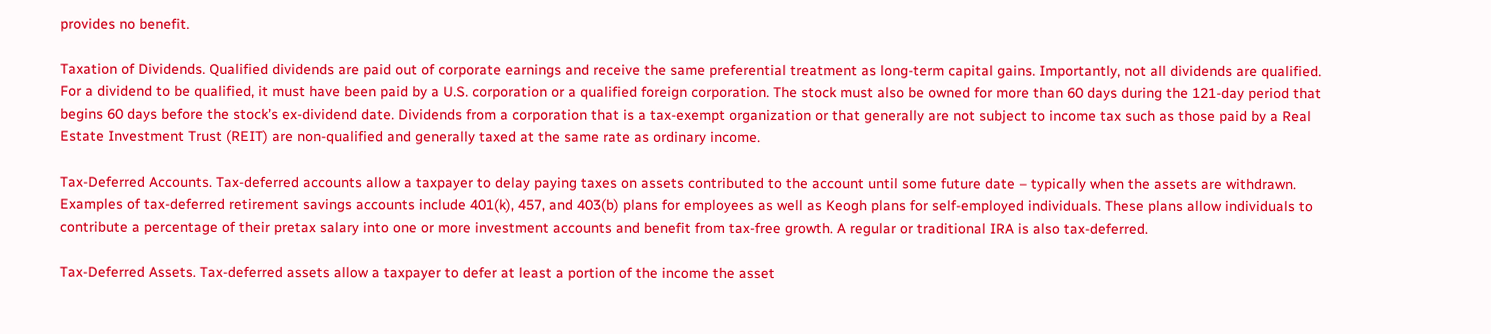provides no benefit.

Taxation of Dividends. Qualified dividends are paid out of corporate earnings and receive the same preferential treatment as long-term capital gains. Importantly, not all dividends are qualified. For a dividend to be qualified, it must have been paid by a U.S. corporation or a qualified foreign corporation. The stock must also be owned for more than 60 days during the 121-day period that begins 60 days before the stock’s ex-dividend date. Dividends from a corporation that is a tax-exempt organization or that generally are not subject to income tax such as those paid by a Real Estate Investment Trust (REIT) are non-qualified and generally taxed at the same rate as ordinary income.

Tax-Deferred Accounts. Tax-deferred accounts allow a taxpayer to delay paying taxes on assets contributed to the account until some future date – typically when the assets are withdrawn. Examples of tax-deferred retirement savings accounts include 401(k), 457, and 403(b) plans for employees as well as Keogh plans for self-employed individuals. These plans allow individuals to contribute a percentage of their pretax salary into one or more investment accounts and benefit from tax-free growth. A regular or traditional IRA is also tax-deferred.

Tax-Deferred Assets. Tax-deferred assets allow a taxpayer to defer at least a portion of the income the asset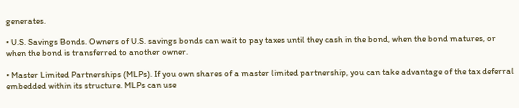generates.

• U.S. Savings Bonds. Owners of U.S. savings bonds can wait to pay taxes until they cash in the bond, when the bond matures, or when the bond is transferred to another owner.

• Master Limited Partnerships (MLPs). If you own shares of a master limited partnership, you can take advantage of the tax deferral embedded within its structure. MLPs can use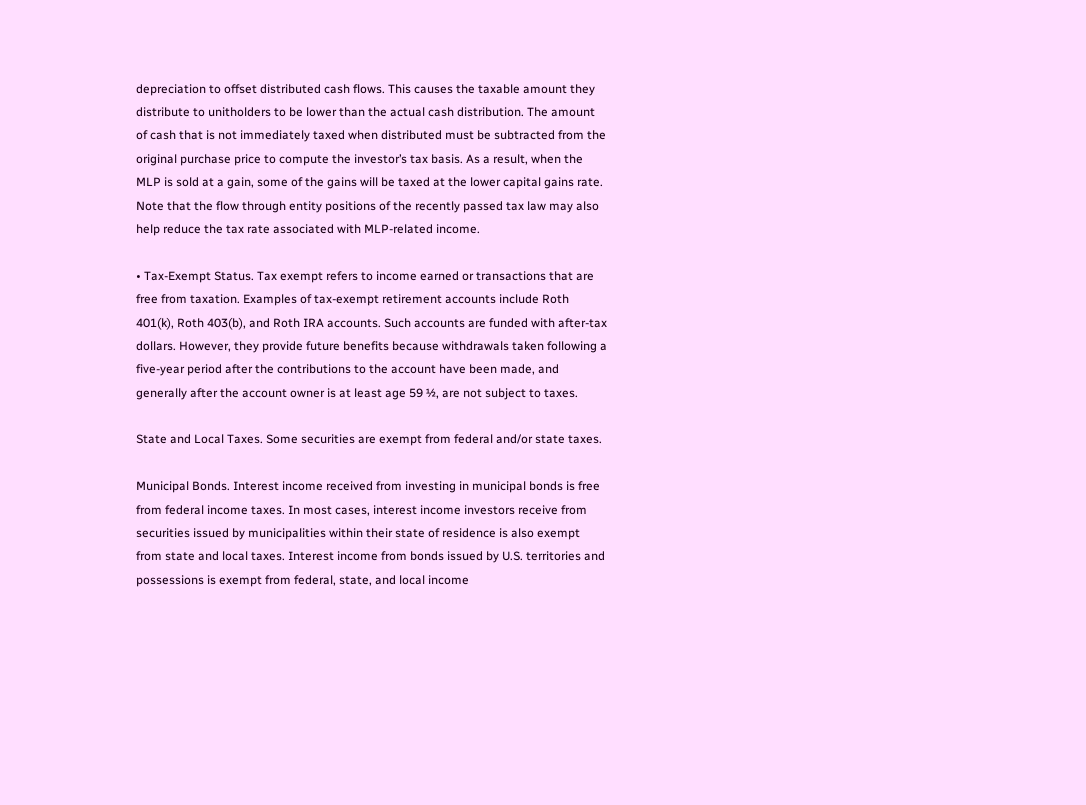depreciation to offset distributed cash flows. This causes the taxable amount they distribute to unitholders to be lower than the actual cash distribution. The amount of cash that is not immediately taxed when distributed must be subtracted from the original purchase price to compute the investor’s tax basis. As a result, when the MLP is sold at a gain, some of the gains will be taxed at the lower capital gains rate. Note that the flow through entity positions of the recently passed tax law may also help reduce the tax rate associated with MLP-related income.

• Tax-Exempt Status. Tax exempt refers to income earned or transactions that are free from taxation. Examples of tax-exempt retirement accounts include Roth 401(k), Roth 403(b), and Roth IRA accounts. Such accounts are funded with after-tax dollars. However, they provide future benefits because withdrawals taken following a five-year period after the contributions to the account have been made, and generally after the account owner is at least age 59 ½, are not subject to taxes.

State and Local Taxes. Some securities are exempt from federal and/or state taxes.

Municipal Bonds. Interest income received from investing in municipal bonds is free from federal income taxes. In most cases, interest income investors receive from securities issued by municipalities within their state of residence is also exempt from state and local taxes. Interest income from bonds issued by U.S. territories and possessions is exempt from federal, state, and local income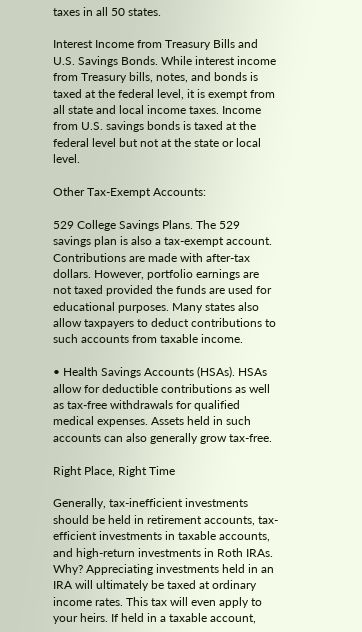taxes in all 50 states.

Interest Income from Treasury Bills and U.S. Savings Bonds. While interest income from Treasury bills, notes, and bonds is taxed at the federal level, it is exempt from all state and local income taxes. Income from U.S. savings bonds is taxed at the federal level but not at the state or local level.

Other Tax-Exempt Accounts:

529 College Savings Plans. The 529 savings plan is also a tax-exempt account. Contributions are made with after-tax dollars. However, portfolio earnings are not taxed provided the funds are used for educational purposes. Many states also allow taxpayers to deduct contributions to such accounts from taxable income.

• Health Savings Accounts (HSAs). HSAs allow for deductible contributions as well as tax-free withdrawals for qualified medical expenses. Assets held in such accounts can also generally grow tax-free.

Right Place, Right Time

Generally, tax-inefficient investments should be held in retirement accounts, tax-efficient investments in taxable accounts, and high-return investments in Roth IRAs. Why? Appreciating investments held in an IRA will ultimately be taxed at ordinary income rates. This tax will even apply to your heirs. If held in a taxable account,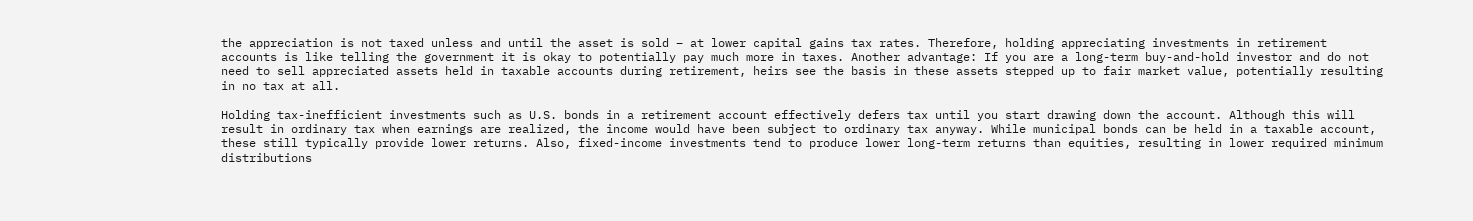the appreciation is not taxed unless and until the asset is sold – at lower capital gains tax rates. Therefore, holding appreciating investments in retirement accounts is like telling the government it is okay to potentially pay much more in taxes. Another advantage: If you are a long-term buy-and-hold investor and do not need to sell appreciated assets held in taxable accounts during retirement, heirs see the basis in these assets stepped up to fair market value, potentially resulting in no tax at all.

Holding tax-inefficient investments such as U.S. bonds in a retirement account effectively defers tax until you start drawing down the account. Although this will result in ordinary tax when earnings are realized, the income would have been subject to ordinary tax anyway. While municipal bonds can be held in a taxable account, these still typically provide lower returns. Also, fixed-income investments tend to produce lower long-term returns than equities, resulting in lower required minimum distributions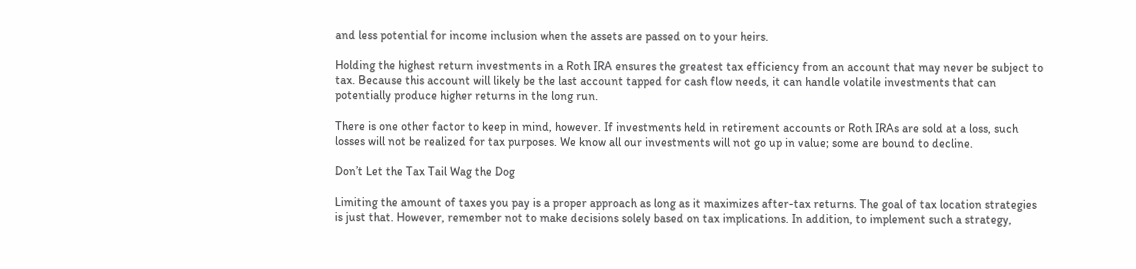and less potential for income inclusion when the assets are passed on to your heirs.

Holding the highest return investments in a Roth IRA ensures the greatest tax efficiency from an account that may never be subject to tax. Because this account will likely be the last account tapped for cash flow needs, it can handle volatile investments that can potentially produce higher returns in the long run.

There is one other factor to keep in mind, however. If investments held in retirement accounts or Roth IRAs are sold at a loss, such losses will not be realized for tax purposes. We know all our investments will not go up in value; some are bound to decline.

Don’t Let the Tax Tail Wag the Dog

Limiting the amount of taxes you pay is a proper approach as long as it maximizes after-tax returns. The goal of tax location strategies is just that. However, remember not to make decisions solely based on tax implications. In addition, to implement such a strategy,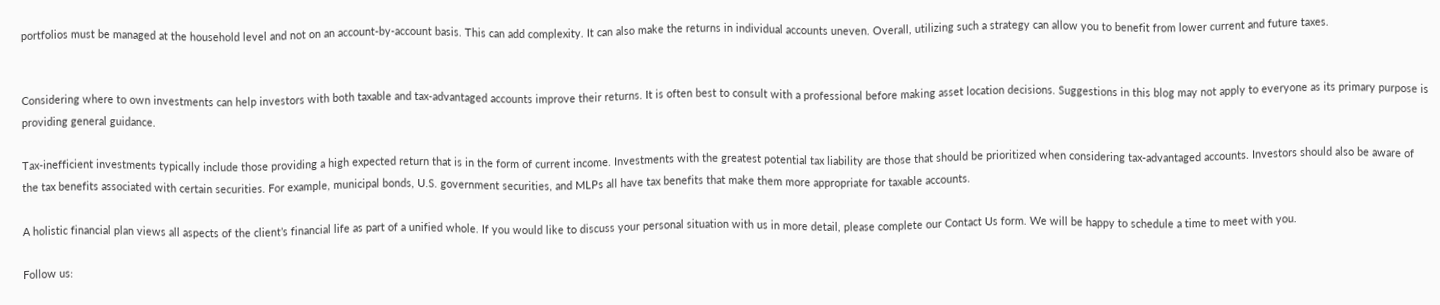portfolios must be managed at the household level and not on an account-by-account basis. This can add complexity. It can also make the returns in individual accounts uneven. Overall, utilizing such a strategy can allow you to benefit from lower current and future taxes.


Considering where to own investments can help investors with both taxable and tax-advantaged accounts improve their returns. It is often best to consult with a professional before making asset location decisions. Suggestions in this blog may not apply to everyone as its primary purpose is providing general guidance.

Tax-inefficient investments typically include those providing a high expected return that is in the form of current income. Investments with the greatest potential tax liability are those that should be prioritized when considering tax-advantaged accounts. Investors should also be aware of the tax benefits associated with certain securities. For example, municipal bonds, U.S. government securities, and MLPs all have tax benefits that make them more appropriate for taxable accounts.

A holistic financial plan views all aspects of the client’s financial life as part of a unified whole. If you would like to discuss your personal situation with us in more detail, please complete our Contact Us form. We will be happy to schedule a time to meet with you.

Follow us: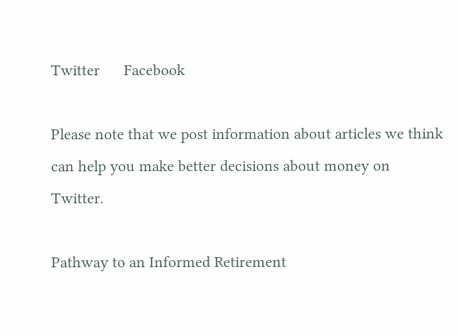Twitter      Facebook

Please note that we post information about articles we think can help you make better decisions about money on Twitter.

Pathway to an Informed Retirement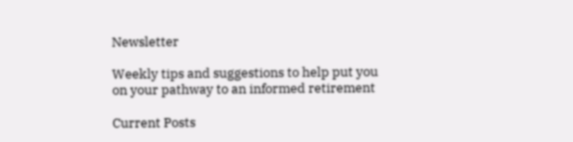Newsletter

Weekly tips and suggestions to help put you on your pathway to an informed retirement

Current Posts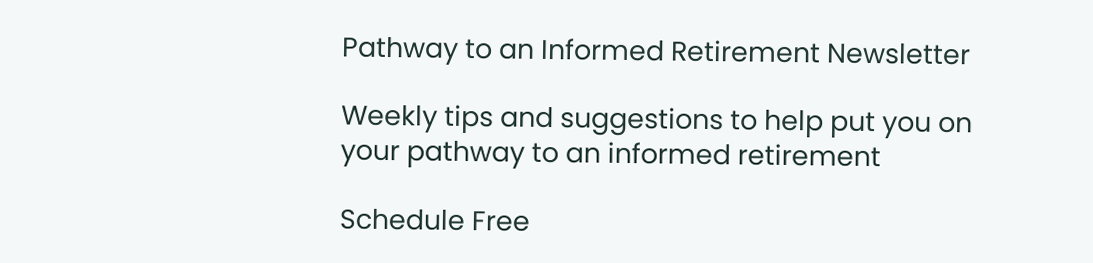Pathway to an Informed Retirement Newsletter

Weekly tips and suggestions to help put you on your pathway to an informed retirement

Schedule Free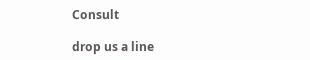Consult

drop us a line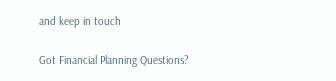and keep in touch

Got Financial Planning Questions?